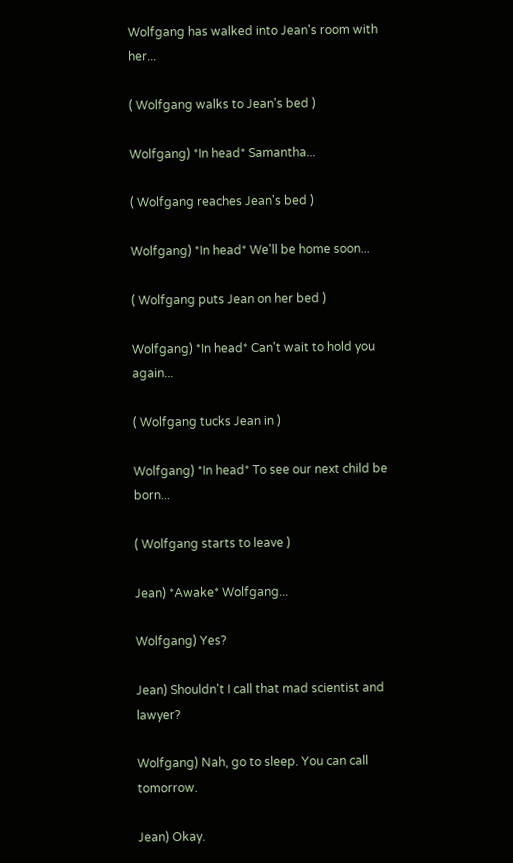Wolfgang has walked into Jean's room with her...

( Wolfgang walks to Jean's bed )

Wolfgang) *In head* Samantha...

( Wolfgang reaches Jean's bed )

Wolfgang) *In head* We'll be home soon...

( Wolfgang puts Jean on her bed )

Wolfgang) *In head* Can't wait to hold you again...

( Wolfgang tucks Jean in )

Wolfgang) *In head* To see our next child be born...

( Wolfgang starts to leave )

Jean) *Awake* Wolfgang...

Wolfgang) Yes?

Jean) Shouldn't I call that mad scientist and lawyer?

Wolfgang) Nah, go to sleep. You can call tomorrow.

Jean) Okay.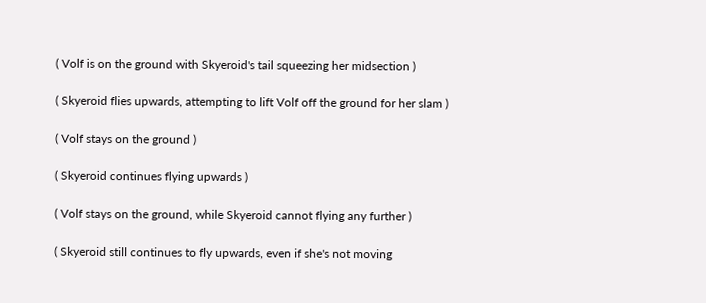( Volf is on the ground with Skyeroid's tail squeezing her midsection )

( Skyeroid flies upwards, attempting to lift Volf off the ground for her slam )

( Volf stays on the ground )

( Skyeroid continues flying upwards )

( Volf stays on the ground, while Skyeroid cannot flying any further )

( Skyeroid still continues to fly upwards, even if she's not moving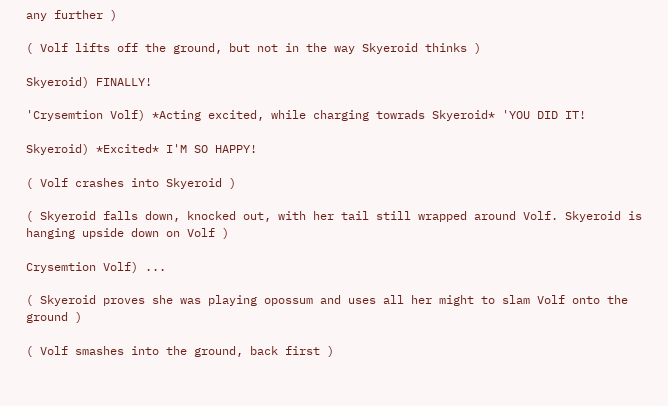any further )

( Volf lifts off the ground, but not in the way Skyeroid thinks )

Skyeroid) FINALLY!

'Crysemtion Volf) *Acting excited, while charging towrads Skyeroid* 'YOU DID IT!

Skyeroid) *Excited* I'M SO HAPPY!

( Volf crashes into Skyeroid )

( Skyeroid falls down, knocked out, with her tail still wrapped around Volf. Skyeroid is hanging upside down on Volf )

Crysemtion Volf) ...

( Skyeroid proves she was playing opossum and uses all her might to slam Volf onto the ground )

( Volf smashes into the ground, back first )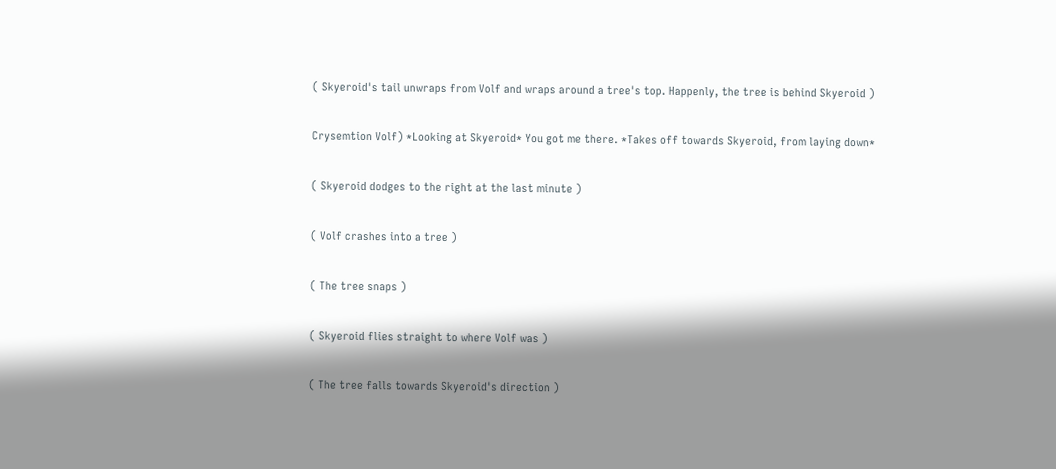( Skyeroid's tail unwraps from Volf and wraps around a tree's top. Happenly, the tree is behind Skyeroid )

Crysemtion Volf) *Looking at Skyeroid* You got me there. *Takes off towards Skyeroid, from laying down*

( Skyeroid dodges to the right at the last minute )

( Volf crashes into a tree )

( The tree snaps )

( Skyeroid flies straight to where Volf was )

( The tree falls towards Skyeroid's direction )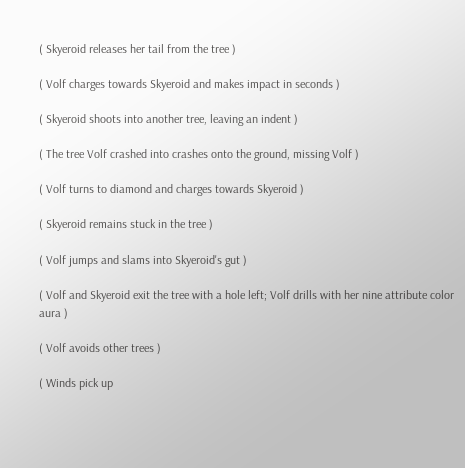( Skyeroid releases her tail from the tree )

( Volf charges towards Skyeroid and makes impact in seconds )

( Skyeroid shoots into another tree, leaving an indent )

( The tree Volf crashed into crashes onto the ground, missing Volf )

( Volf turns to diamond and charges towards Skyeroid )

( Skyeroid remains stuck in the tree )

( Volf jumps and slams into Skyeroid's gut )

( Volf and Skyeroid exit the tree with a hole left; Volf drills with her nine attribute color aura )

( Volf avoids other trees )

( Winds pick up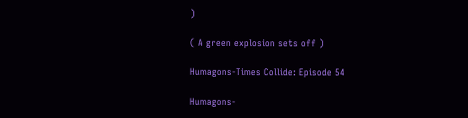)

( A green explosion sets off )

Humagons-Times Collide: Episode 54

Humagons-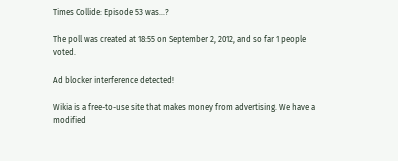Times Collide: Episode 53 was...?

The poll was created at 18:55 on September 2, 2012, and so far 1 people voted.

Ad blocker interference detected!

Wikia is a free-to-use site that makes money from advertising. We have a modified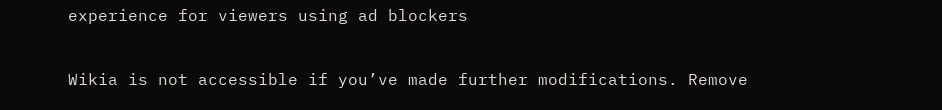experience for viewers using ad blockers

Wikia is not accessible if you’ve made further modifications. Remove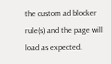the custom ad blocker rule(s) and the page will load as expected.